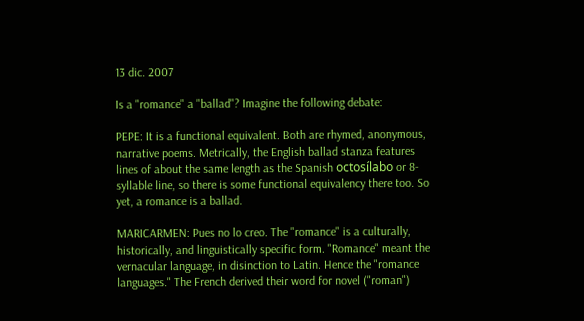13 dic. 2007

Is a "romance" a "ballad"? Imagine the following debate:

PEPE: It is a functional equivalent. Both are rhymed, anonymous, narrative poems. Metrically, the English ballad stanza features lines of about the same length as the Spanish octosílabo or 8-syllable line, so there is some functional equivalency there too. So yet, a romance is a ballad.

MARICARMEN: Pues no lo creo. The "romance" is a culturally, historically, and linguistically specific form. "Romance" meant the vernacular language, in disinction to Latin. Hence the "romance languages." The French derived their word for novel ("roman")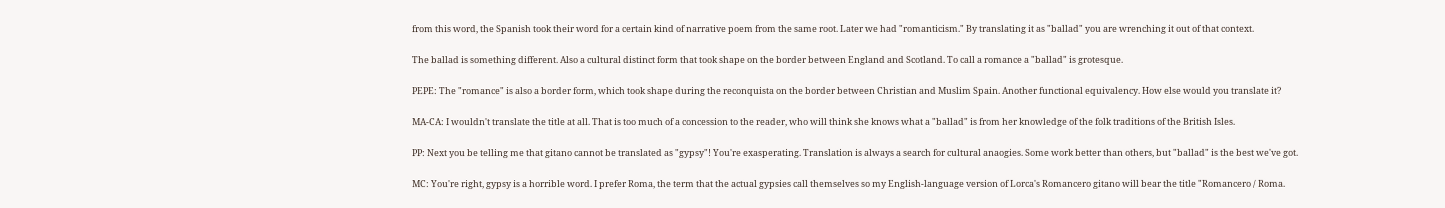from this word, the Spanish took their word for a certain kind of narrative poem from the same root. Later we had "romanticism." By translating it as "ballad" you are wrenching it out of that context.

The ballad is something different. Also a cultural distinct form that took shape on the border between England and Scotland. To call a romance a "ballad" is grotesque.

PEPE: The "romance" is also a border form, which took shape during the reconquista on the border between Christian and Muslim Spain. Another functional equivalency. How else would you translate it?

MA-CA: I wouldn't translate the title at all. That is too much of a concession to the reader, who will think she knows what a "ballad" is from her knowledge of the folk traditions of the British Isles.

PP: Next you be telling me that gitano cannot be translated as "gypsy"! You're exasperating. Translation is always a search for cultural anaogies. Some work better than others, but "ballad" is the best we've got.

MC: You're right, gypsy is a horrible word. I prefer Roma, the term that the actual gypsies call themselves so my English-language version of Lorca's Romancero gitano will bear the title "Romancero / Roma.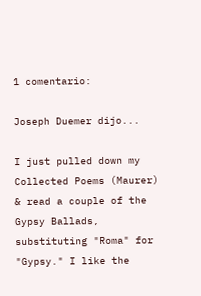1 comentario:

Joseph Duemer dijo...

I just pulled down my Collected Poems (Maurer) & read a couple of the Gypsy Ballads, substituting "Roma" for "Gypsy." I like the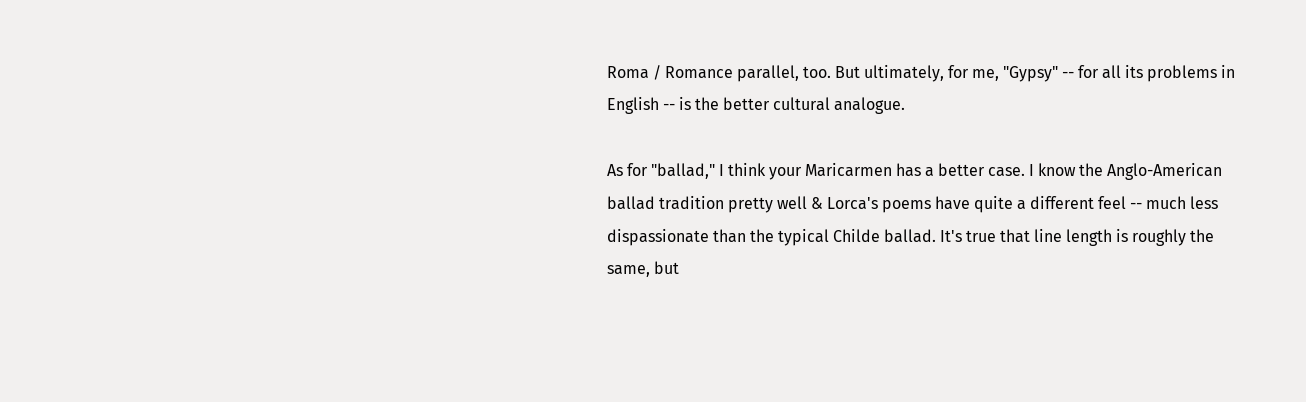Roma / Romance parallel, too. But ultimately, for me, "Gypsy" -- for all its problems in English -- is the better cultural analogue.

As for "ballad," I think your Maricarmen has a better case. I know the Anglo-American ballad tradition pretty well & Lorca's poems have quite a different feel -- much less dispassionate than the typical Childe ballad. It's true that line length is roughly the same, but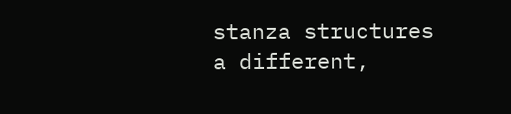stanza structures a different,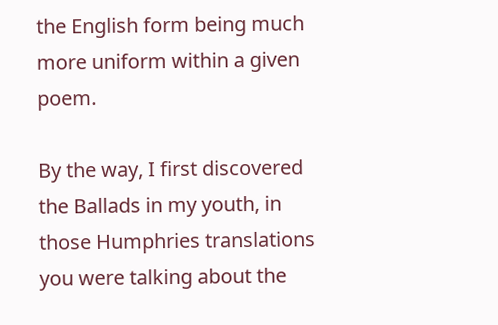the English form being much more uniform within a given poem.

By the way, I first discovered the Ballads in my youth, in those Humphries translations you were talking about the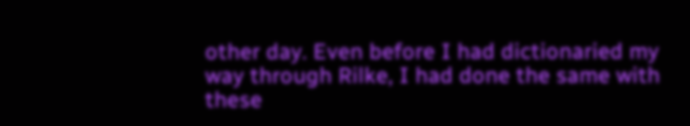other day. Even before I had dictionaried my way through Rilke, I had done the same with these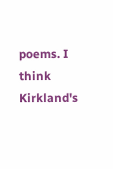poems. I think Kirkland's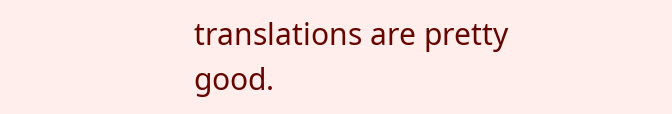translations are pretty good.